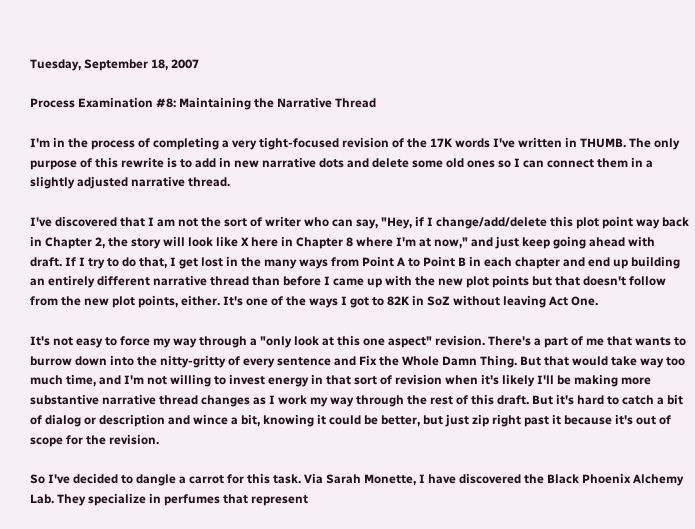Tuesday, September 18, 2007

Process Examination #8: Maintaining the Narrative Thread

I'm in the process of completing a very tight-focused revision of the 17K words I've written in THUMB. The only purpose of this rewrite is to add in new narrative dots and delete some old ones so I can connect them in a slightly adjusted narrative thread.

I've discovered that I am not the sort of writer who can say, "Hey, if I change/add/delete this plot point way back in Chapter 2, the story will look like X here in Chapter 8 where I'm at now," and just keep going ahead with draft. If I try to do that, I get lost in the many ways from Point A to Point B in each chapter and end up building an entirely different narrative thread than before I came up with the new plot points but that doesn't follow from the new plot points, either. It's one of the ways I got to 82K in SoZ without leaving Act One.

It's not easy to force my way through a "only look at this one aspect" revision. There's a part of me that wants to burrow down into the nitty-gritty of every sentence and Fix the Whole Damn Thing. But that would take way too much time, and I'm not willing to invest energy in that sort of revision when it's likely I'll be making more substantive narrative thread changes as I work my way through the rest of this draft. But it's hard to catch a bit of dialog or description and wince a bit, knowing it could be better, but just zip right past it because it's out of scope for the revision.

So I've decided to dangle a carrot for this task. Via Sarah Monette, I have discovered the Black Phoenix Alchemy Lab. They specialize in perfumes that represent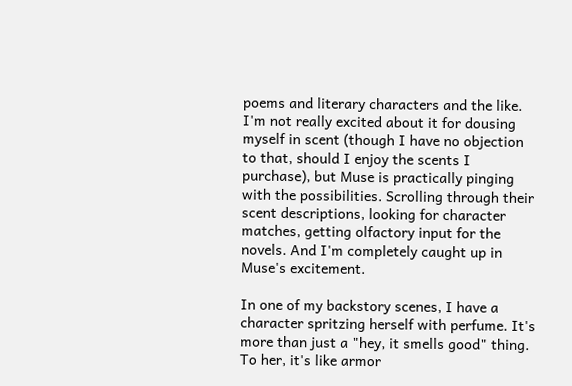poems and literary characters and the like. I'm not really excited about it for dousing myself in scent (though I have no objection to that, should I enjoy the scents I purchase), but Muse is practically pinging with the possibilities. Scrolling through their scent descriptions, looking for character matches, getting olfactory input for the novels. And I'm completely caught up in Muse's excitement.

In one of my backstory scenes, I have a character spritzing herself with perfume. It's more than just a "hey, it smells good" thing. To her, it's like armor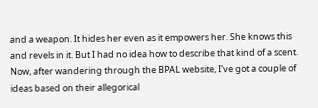and a weapon. It hides her even as it empowers her. She knows this and revels in it. But I had no idea how to describe that kind of a scent. Now, after wandering through the BPAL website, I've got a couple of ideas based on their allegorical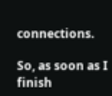connections.

So, as soon as I finish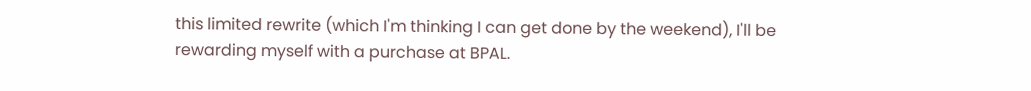this limited rewrite (which I'm thinking I can get done by the weekend), I'll be rewarding myself with a purchase at BPAL.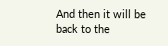And then it will be back to the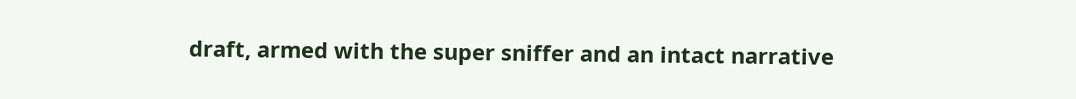draft, armed with the super sniffer and an intact narrative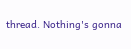thread. Nothing's gonna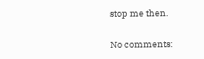stop me then.

No comments: